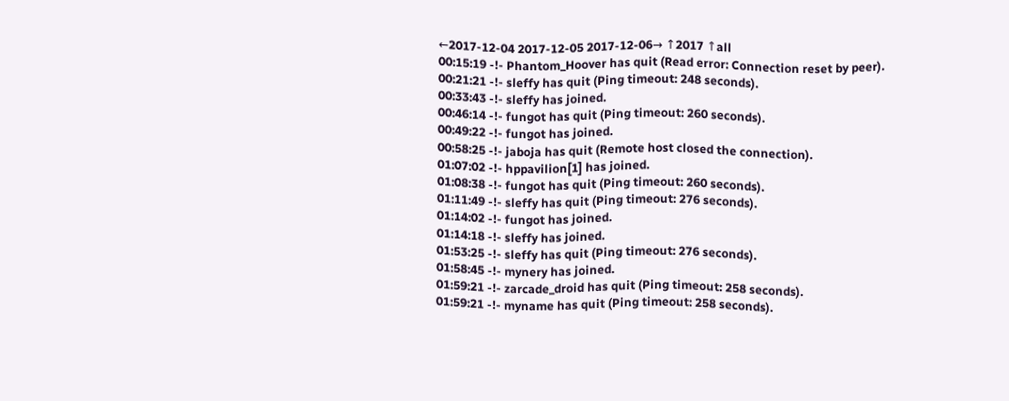←2017-12-04 2017-12-05 2017-12-06→ ↑2017 ↑all
00:15:19 -!- Phantom_Hoover has quit (Read error: Connection reset by peer).
00:21:21 -!- sleffy has quit (Ping timeout: 248 seconds).
00:33:43 -!- sleffy has joined.
00:46:14 -!- fungot has quit (Ping timeout: 260 seconds).
00:49:22 -!- fungot has joined.
00:58:25 -!- jaboja has quit (Remote host closed the connection).
01:07:02 -!- hppavilion[1] has joined.
01:08:38 -!- fungot has quit (Ping timeout: 260 seconds).
01:11:49 -!- sleffy has quit (Ping timeout: 276 seconds).
01:14:02 -!- fungot has joined.
01:14:18 -!- sleffy has joined.
01:53:25 -!- sleffy has quit (Ping timeout: 276 seconds).
01:58:45 -!- mynery has joined.
01:59:21 -!- zarcade_droid has quit (Ping timeout: 258 seconds).
01:59:21 -!- myname has quit (Ping timeout: 258 seconds).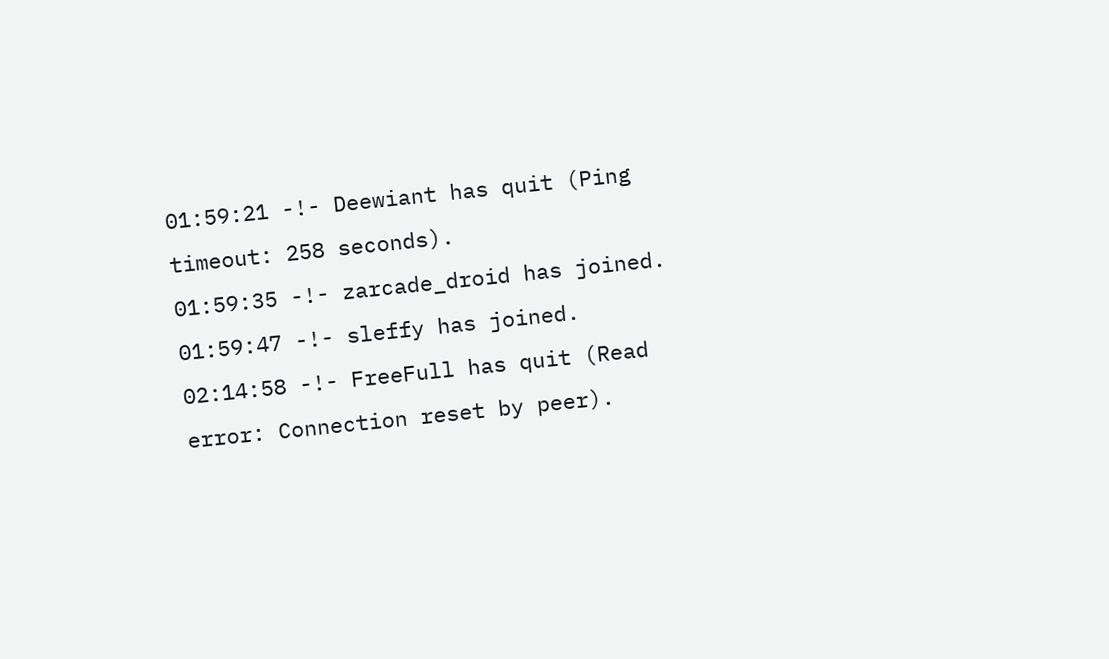01:59:21 -!- Deewiant has quit (Ping timeout: 258 seconds).
01:59:35 -!- zarcade_droid has joined.
01:59:47 -!- sleffy has joined.
02:14:58 -!- FreeFull has quit (Read error: Connection reset by peer).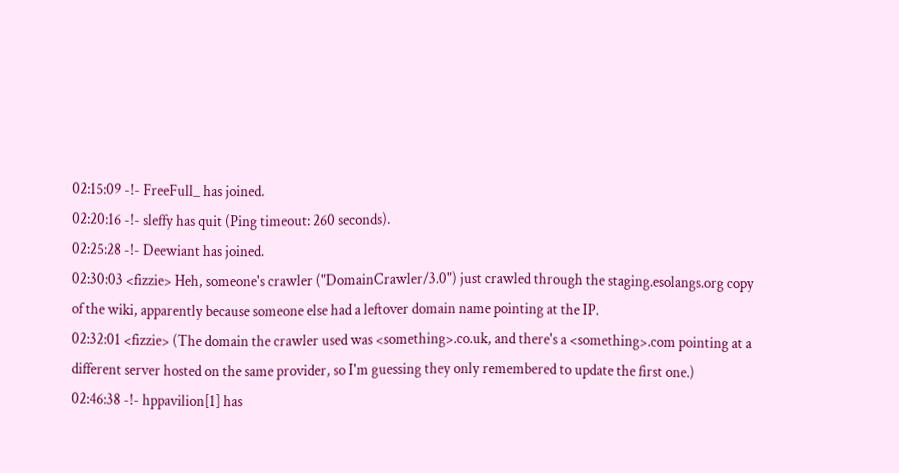02:15:09 -!- FreeFull_ has joined.
02:20:16 -!- sleffy has quit (Ping timeout: 260 seconds).
02:25:28 -!- Deewiant has joined.
02:30:03 <fizzie> Heh, someone's crawler ("DomainCrawler/3.0") just crawled through the staging.esolangs.org copy of the wiki, apparently because someone else had a leftover domain name pointing at the IP.
02:32:01 <fizzie> (The domain the crawler used was <something>.co.uk, and there's a <something>.com pointing at a different server hosted on the same provider, so I'm guessing they only remembered to update the first one.)
02:46:38 -!- hppavilion[1] has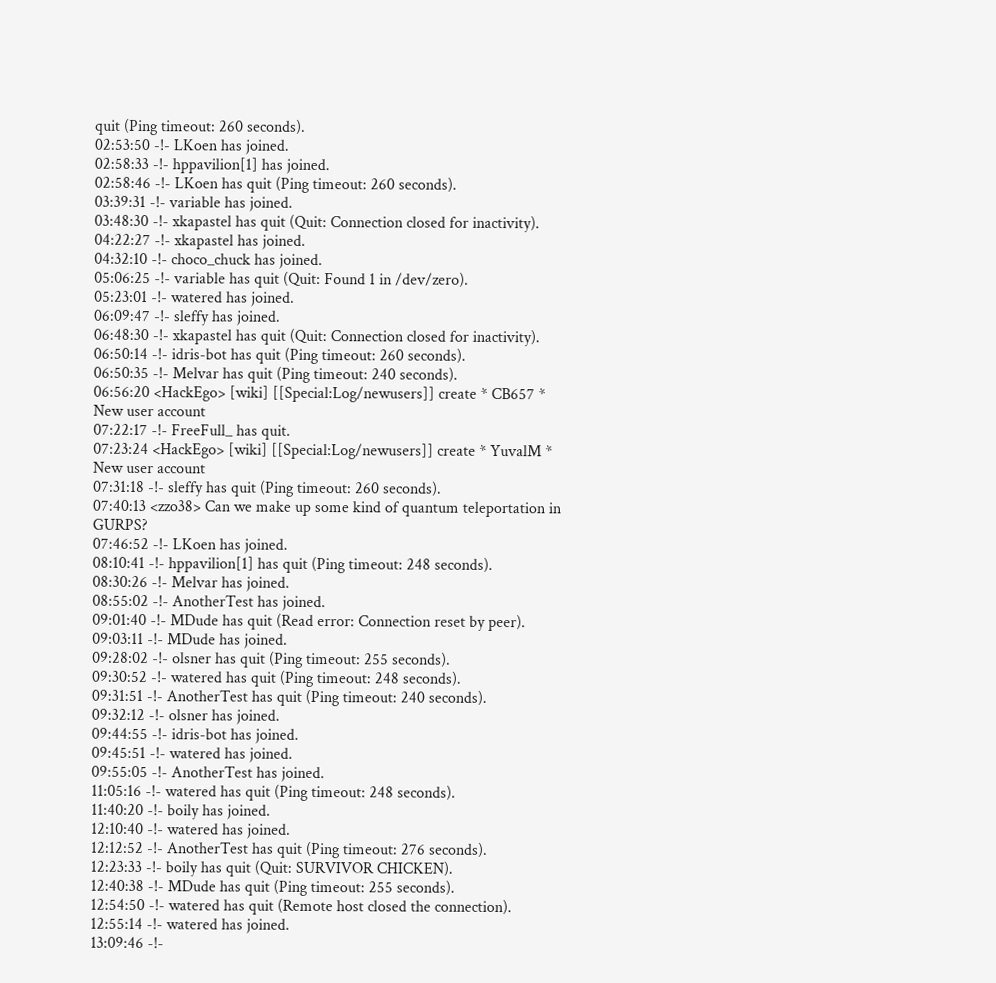quit (Ping timeout: 260 seconds).
02:53:50 -!- LKoen has joined.
02:58:33 -!- hppavilion[1] has joined.
02:58:46 -!- LKoen has quit (Ping timeout: 260 seconds).
03:39:31 -!- variable has joined.
03:48:30 -!- xkapastel has quit (Quit: Connection closed for inactivity).
04:22:27 -!- xkapastel has joined.
04:32:10 -!- choco_chuck has joined.
05:06:25 -!- variable has quit (Quit: Found 1 in /dev/zero).
05:23:01 -!- watered has joined.
06:09:47 -!- sleffy has joined.
06:48:30 -!- xkapastel has quit (Quit: Connection closed for inactivity).
06:50:14 -!- idris-bot has quit (Ping timeout: 260 seconds).
06:50:35 -!- Melvar has quit (Ping timeout: 240 seconds).
06:56:20 <HackEgo> [wiki] [[Special:Log/newusers]] create * CB657 * New user account
07:22:17 -!- FreeFull_ has quit.
07:23:24 <HackEgo> [wiki] [[Special:Log/newusers]] create * YuvalM * New user account
07:31:18 -!- sleffy has quit (Ping timeout: 260 seconds).
07:40:13 <zzo38> Can we make up some kind of quantum teleportation in GURPS?
07:46:52 -!- LKoen has joined.
08:10:41 -!- hppavilion[1] has quit (Ping timeout: 248 seconds).
08:30:26 -!- Melvar has joined.
08:55:02 -!- AnotherTest has joined.
09:01:40 -!- MDude has quit (Read error: Connection reset by peer).
09:03:11 -!- MDude has joined.
09:28:02 -!- olsner has quit (Ping timeout: 255 seconds).
09:30:52 -!- watered has quit (Ping timeout: 248 seconds).
09:31:51 -!- AnotherTest has quit (Ping timeout: 240 seconds).
09:32:12 -!- olsner has joined.
09:44:55 -!- idris-bot has joined.
09:45:51 -!- watered has joined.
09:55:05 -!- AnotherTest has joined.
11:05:16 -!- watered has quit (Ping timeout: 248 seconds).
11:40:20 -!- boily has joined.
12:10:40 -!- watered has joined.
12:12:52 -!- AnotherTest has quit (Ping timeout: 276 seconds).
12:23:33 -!- boily has quit (Quit: SURVIVOR CHICKEN).
12:40:38 -!- MDude has quit (Ping timeout: 255 seconds).
12:54:50 -!- watered has quit (Remote host closed the connection).
12:55:14 -!- watered has joined.
13:09:46 -!-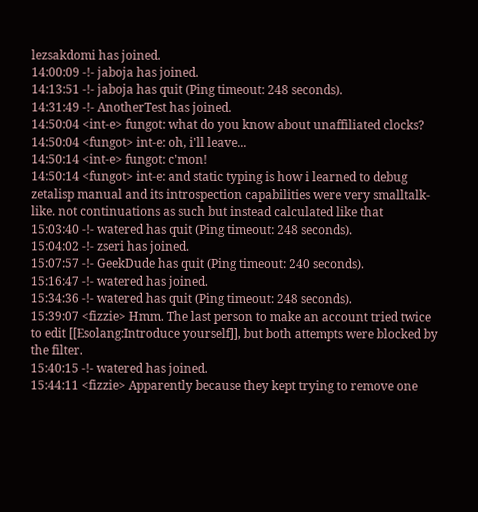lezsakdomi has joined.
14:00:09 -!- jaboja has joined.
14:13:51 -!- jaboja has quit (Ping timeout: 248 seconds).
14:31:49 -!- AnotherTest has joined.
14:50:04 <int-e> fungot: what do you know about unaffiliated clocks?
14:50:04 <fungot> int-e: oh, i'll leave...
14:50:14 <int-e> fungot: c'mon!
14:50:14 <fungot> int-e: and static typing is how i learned to debug zetalisp manual and its introspection capabilities were very smalltalk-like. not continuations as such but instead calculated like that
15:03:40 -!- watered has quit (Ping timeout: 248 seconds).
15:04:02 -!- zseri has joined.
15:07:57 -!- GeekDude has quit (Ping timeout: 240 seconds).
15:16:47 -!- watered has joined.
15:34:36 -!- watered has quit (Ping timeout: 248 seconds).
15:39:07 <fizzie> Hmm. The last person to make an account tried twice to edit [[Esolang:Introduce yourself]], but both attempts were blocked by the filter.
15:40:15 -!- watered has joined.
15:44:11 <fizzie> Apparently because they kept trying to remove one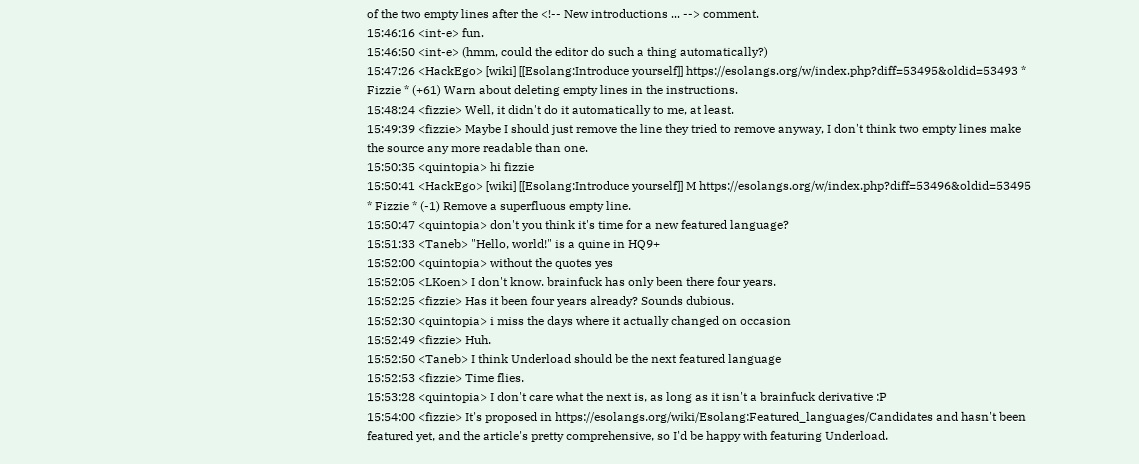of the two empty lines after the <!-- New introductions ... --> comment.
15:46:16 <int-e> fun.
15:46:50 <int-e> (hmm, could the editor do such a thing automatically?)
15:47:26 <HackEgo> [wiki] [[Esolang:Introduce yourself]] https://esolangs.org/w/index.php?diff=53495&oldid=53493 * Fizzie * (+61) Warn about deleting empty lines in the instructions.
15:48:24 <fizzie> Well, it didn't do it automatically to me, at least.
15:49:39 <fizzie> Maybe I should just remove the line they tried to remove anyway, I don't think two empty lines make the source any more readable than one.
15:50:35 <quintopia> hi fizzie
15:50:41 <HackEgo> [wiki] [[Esolang:Introduce yourself]] M https://esolangs.org/w/index.php?diff=53496&oldid=53495 * Fizzie * (-1) Remove a superfluous empty line.
15:50:47 <quintopia> don't you think it's time for a new featured language?
15:51:33 <Taneb> "Hello, world!" is a quine in HQ9+
15:52:00 <quintopia> without the quotes yes
15:52:05 <LKoen> I don't know. brainfuck has only been there four years.
15:52:25 <fizzie> Has it been four years already? Sounds dubious.
15:52:30 <quintopia> i miss the days where it actually changed on occasion
15:52:49 <fizzie> Huh.
15:52:50 <Taneb> I think Underload should be the next featured language
15:52:53 <fizzie> Time flies.
15:53:28 <quintopia> I don't care what the next is, as long as it isn't a brainfuck derivative :P
15:54:00 <fizzie> It's proposed in https://esolangs.org/wiki/Esolang:Featured_languages/Candidates and hasn't been featured yet, and the article's pretty comprehensive, so I'd be happy with featuring Underload.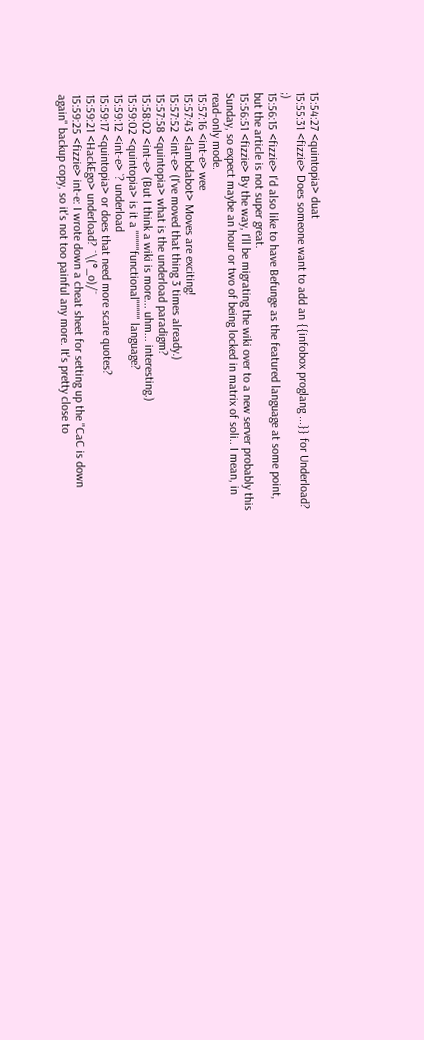15:54:27 <quintopia> duat
15:55:31 <fizzie> Does someone want to add an {{infobox proglang ...}} for Underload? ;)
15:56:15 <fizzie> I'd also like to have Befunge as the featured language at some point, but the article is not super great.
15:56:51 <fizzie> By the way, I'll be migrating the wiki over to a new server probably this Sunday, so expect maybe an hour or two of being locked in matrix of soli.. I mean, in read-only mode.
15:57:16 <int-e> wee
15:57:43 <lambdabot> Moves are exciting!
15:57:52 <int-e> (I've moved that thing 3 times already.)
15:57:58 <quintopia> what is the underload paradigm?
15:58:02 <int-e> (But I think a wiki is more... uhm... interesting.)
15:59:02 <quintopia> is it a """""functional""""" language?
15:59:12 <int-e> `? underload
15:59:17 <quintopia> or does that need more scare quotes?
15:59:21 <HackEgo> underload? ¯\(°_o)/¯
15:59:25 <fizzie> int-e: I wrote down a cheat sheet for setting up the "CaC is down again" backup copy, so it's not too painful any more. It's pretty close to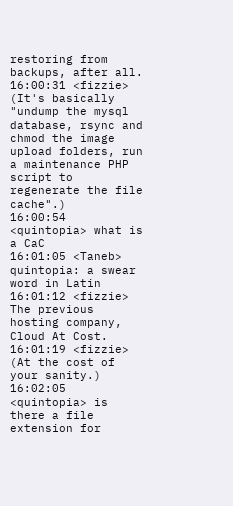restoring from backups, after all.
16:00:31 <fizzie> (It's basically "undump the mysql database, rsync and chmod the image upload folders, run a maintenance PHP script to regenerate the file cache".)
16:00:54 <quintopia> what is a CaC
16:01:05 <Taneb> quintopia: a swear word in Latin
16:01:12 <fizzie> The previous hosting company, Cloud At Cost.
16:01:19 <fizzie> (At the cost of your sanity.)
16:02:05 <quintopia> is there a file extension for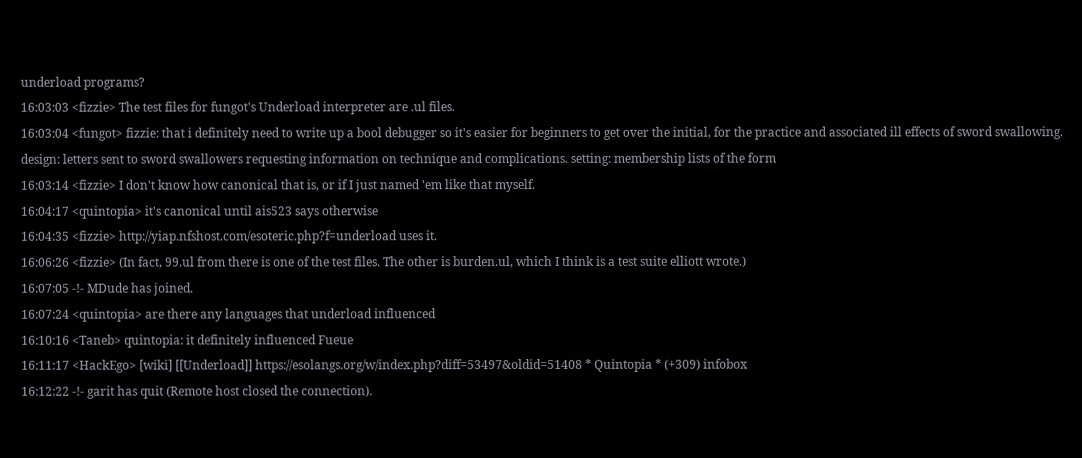underload programs?
16:03:03 <fizzie> The test files for fungot's Underload interpreter are .ul files.
16:03:04 <fungot> fizzie: that i definitely need to write up a bool debugger so it's easier for beginners to get over the initial, for the practice and associated ill effects of sword swallowing. design: letters sent to sword swallowers requesting information on technique and complications. setting: membership lists of the form
16:03:14 <fizzie> I don't know how canonical that is, or if I just named 'em like that myself.
16:04:17 <quintopia> it's canonical until ais523 says otherwise
16:04:35 <fizzie> http://yiap.nfshost.com/esoteric.php?f=underload uses it.
16:06:26 <fizzie> (In fact, 99.ul from there is one of the test files. The other is burden.ul, which I think is a test suite elliott wrote.)
16:07:05 -!- MDude has joined.
16:07:24 <quintopia> are there any languages that underload influenced
16:10:16 <Taneb> quintopia: it definitely influenced Fueue
16:11:17 <HackEgo> [wiki] [[Underload]] https://esolangs.org/w/index.php?diff=53497&oldid=51408 * Quintopia * (+309) infobox
16:12:22 -!- garit has quit (Remote host closed the connection).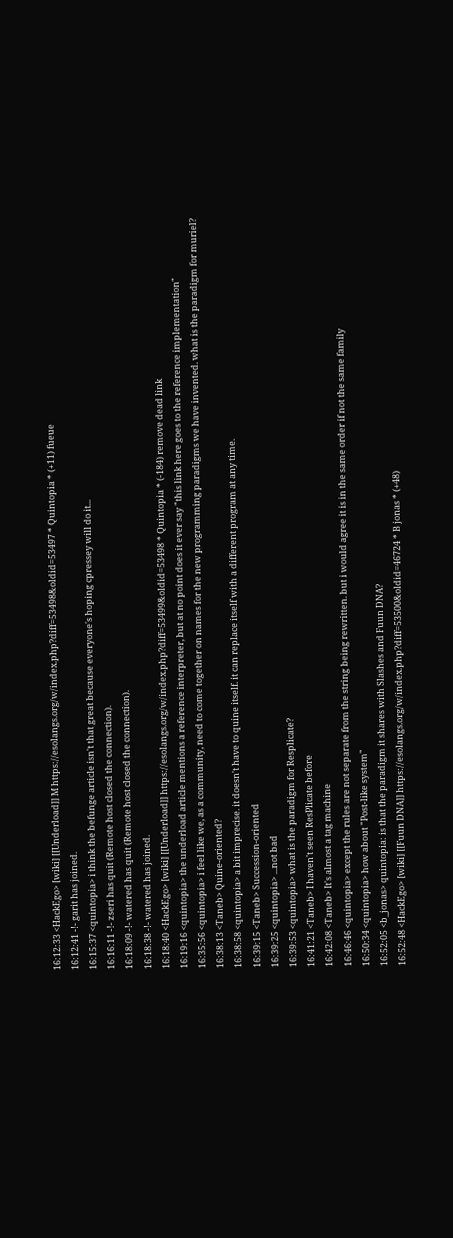16:12:33 <HackEgo> [wiki] [[Underload]] M https://esolangs.org/w/index.php?diff=53498&oldid=53497 * Quintopia * (+11) fueue
16:12:41 -!- garit has joined.
16:15:37 <quintopia> i think the befunge article isn't that great because everyone's hoping cpressey will do it...
16:16:11 -!- zseri has quit (Remote host closed the connection).
16:18:09 -!- watered has quit (Remote host closed the connection).
16:18:38 -!- watered has joined.
16:18:40 <HackEgo> [wiki] [[Underload]] https://esolangs.org/w/index.php?diff=53499&oldid=53498 * Quintopia * (-184) remove dead link
16:19:16 <quintopia> the underload article mentions a reference interpreter, but at no point does it ever say "this link here goes to the reference implementation"
16:35:56 <quintopia> i feel like we, as a community, need to come together on names for the new programming paradigms we have invented. what is the paradigm for muriel?
16:38:13 <Taneb> Quine-oriented?
16:38:58 <quintopia> a bit imprecise. it doesn't have to quine itself. it can replace itself with a different program at any time.
16:39:15 <Taneb> Succession-oriented
16:39:25 <quintopia> ...not bad
16:39:53 <quintopia> what is the paradigm for Resplicate?
16:41:21 <Taneb> I haven't seen ResPlicate before
16:42:08 <Taneb> It's almost a tag machine
16:46:46 <quintopia> except the rules are not separate from the string being rewritten. but i would agree it is in the same order if not the same family
16:50:34 <quintopia> how about "Post-like system"
16:52:05 <b_jonas> quintopia: is that the paradigm it shares with Slashes and Fuun DNA?
16:52:48 <HackEgo> [wiki] [[Fuun DNA]] https://esolangs.org/w/index.php?diff=53500&oldid=46724 * B jonas * (+48)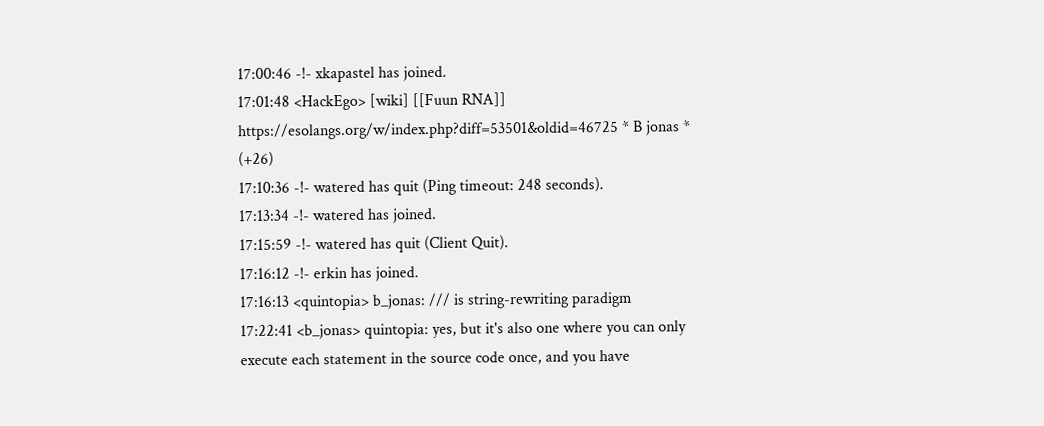17:00:46 -!- xkapastel has joined.
17:01:48 <HackEgo> [wiki] [[Fuun RNA]] https://esolangs.org/w/index.php?diff=53501&oldid=46725 * B jonas * (+26)
17:10:36 -!- watered has quit (Ping timeout: 248 seconds).
17:13:34 -!- watered has joined.
17:15:59 -!- watered has quit (Client Quit).
17:16:12 -!- erkin has joined.
17:16:13 <quintopia> b_jonas: /// is string-rewriting paradigm
17:22:41 <b_jonas> quintopia: yes, but it's also one where you can only execute each statement in the source code once, and you have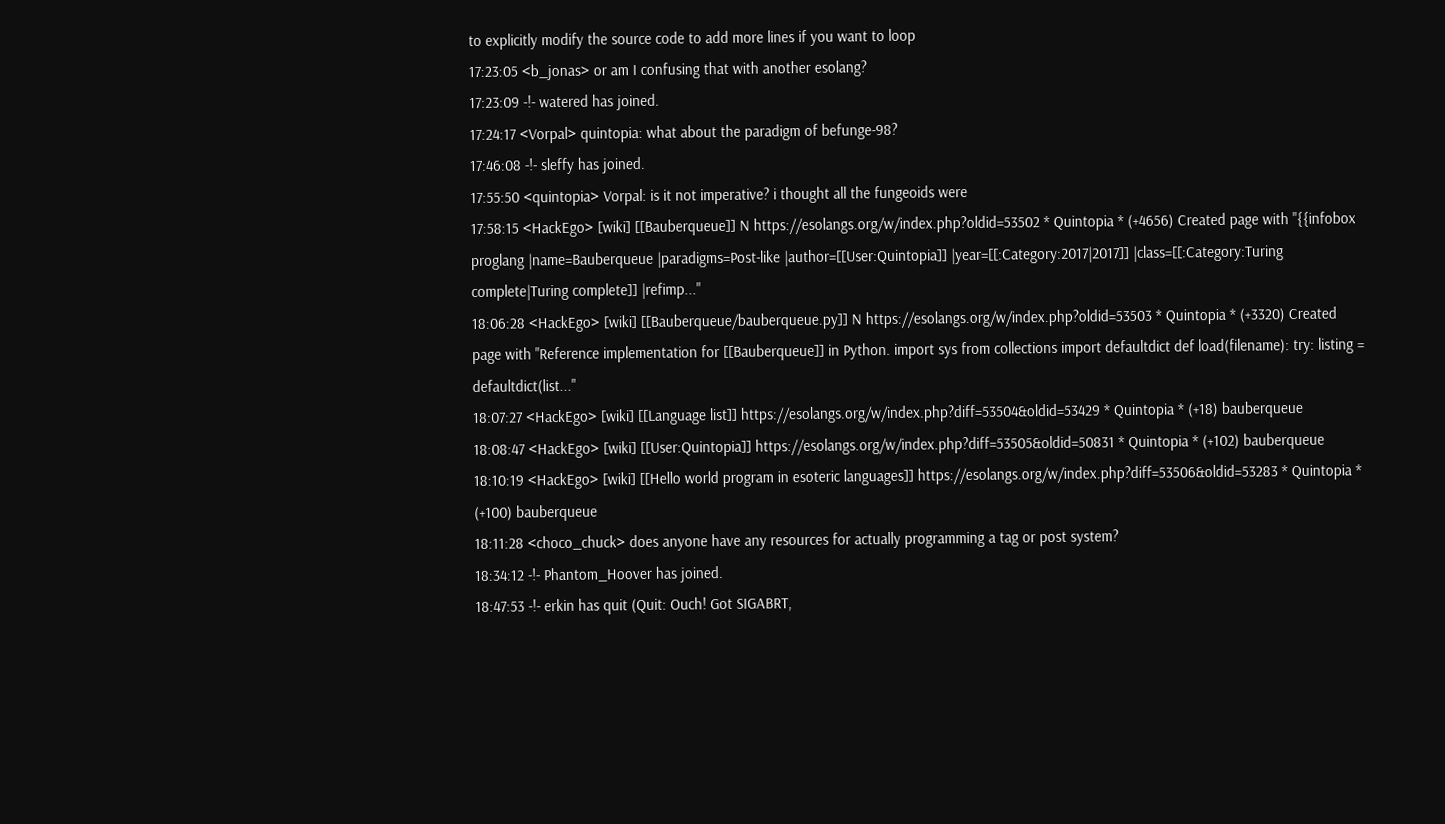to explicitly modify the source code to add more lines if you want to loop
17:23:05 <b_jonas> or am I confusing that with another esolang?
17:23:09 -!- watered has joined.
17:24:17 <Vorpal> quintopia: what about the paradigm of befunge-98?
17:46:08 -!- sleffy has joined.
17:55:50 <quintopia> Vorpal: is it not imperative? i thought all the fungeoids were
17:58:15 <HackEgo> [wiki] [[Bauberqueue]] N https://esolangs.org/w/index.php?oldid=53502 * Quintopia * (+4656) Created page with "{{infobox proglang |name=Bauberqueue |paradigms=Post-like |author=[[User:Quintopia]] |year=[[:Category:2017|2017]] |class=[[:Category:Turing complete|Turing complete]] |refimp..."
18:06:28 <HackEgo> [wiki] [[Bauberqueue/bauberqueue.py]] N https://esolangs.org/w/index.php?oldid=53503 * Quintopia * (+3320) Created page with "Reference implementation for [[Bauberqueue]] in Python. import sys from collections import defaultdict def load(filename): try: listing = defaultdict(list..."
18:07:27 <HackEgo> [wiki] [[Language list]] https://esolangs.org/w/index.php?diff=53504&oldid=53429 * Quintopia * (+18) bauberqueue
18:08:47 <HackEgo> [wiki] [[User:Quintopia]] https://esolangs.org/w/index.php?diff=53505&oldid=50831 * Quintopia * (+102) bauberqueue
18:10:19 <HackEgo> [wiki] [[Hello world program in esoteric languages]] https://esolangs.org/w/index.php?diff=53506&oldid=53283 * Quintopia * (+100) bauberqueue
18:11:28 <choco_chuck> does anyone have any resources for actually programming a tag or post system?
18:34:12 -!- Phantom_Hoover has joined.
18:47:53 -!- erkin has quit (Quit: Ouch! Got SIGABRT,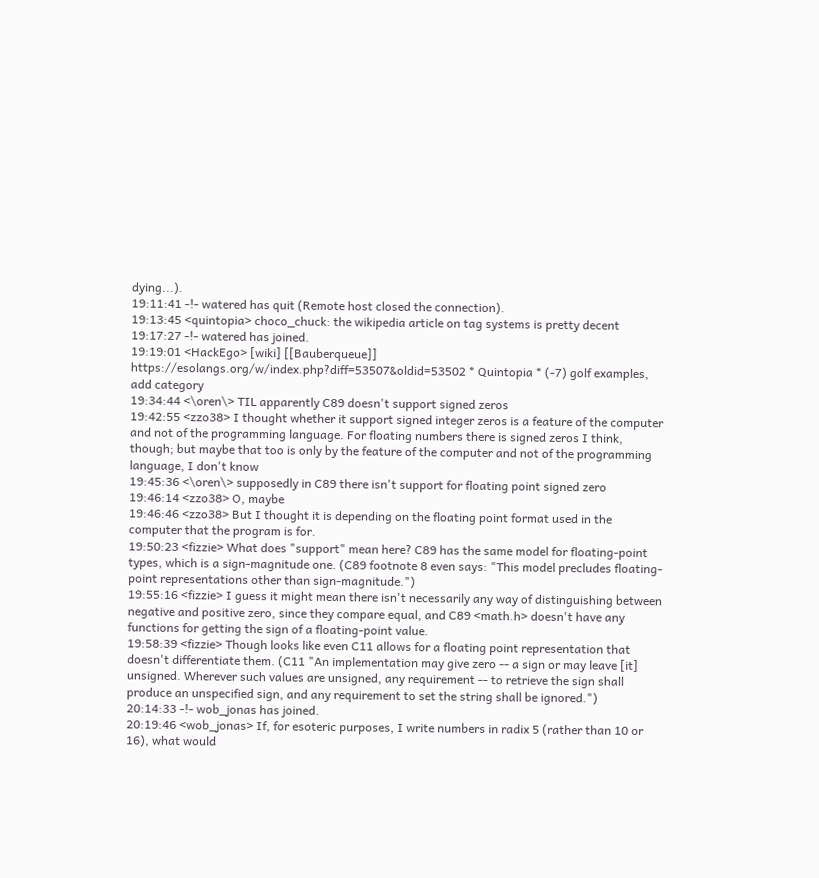dying...).
19:11:41 -!- watered has quit (Remote host closed the connection).
19:13:45 <quintopia> choco_chuck: the wikipedia article on tag systems is pretty decent
19:17:27 -!- watered has joined.
19:19:01 <HackEgo> [wiki] [[Bauberqueue]] https://esolangs.org/w/index.php?diff=53507&oldid=53502 * Quintopia * (-7) golf examples, add category
19:34:44 <\oren\> TIL apparently C89 doesn't support signed zeros
19:42:55 <zzo38> I thought whether it support signed integer zeros is a feature of the computer and not of the programming language. For floating numbers there is signed zeros I think, though; but maybe that too is only by the feature of the computer and not of the programming language, I don't know
19:45:36 <\oren\> supposedly in C89 there isn't support for floating point signed zero
19:46:14 <zzo38> O, maybe
19:46:46 <zzo38> But I thought it is depending on the floating point format used in the computer that the program is for.
19:50:23 <fizzie> What does "support" mean here? C89 has the same model for floating-point types, which is a sign-magnitude one. (C89 footnote 8 even says: "This model precludes floating-point representations other than sign-magnitude.")
19:55:16 <fizzie> I guess it might mean there isn't necessarily any way of distinguishing between negative and positive zero, since they compare equal, and C89 <math.h> doesn't have any functions for getting the sign of a floating-point value.
19:58:39 <fizzie> Though looks like even C11 allows for a floating point representation that doesn't differentiate them. (C11 "An implementation may give zero -- a sign or may leave [it] unsigned. Wherever such values are unsigned, any requirement -- to retrieve the sign shall produce an unspecified sign, and any requirement to set the string shall be ignored.")
20:14:33 -!- wob_jonas has joined.
20:19:46 <wob_jonas> If, for esoteric purposes, I write numbers in radix 5 (rather than 10 or 16), what would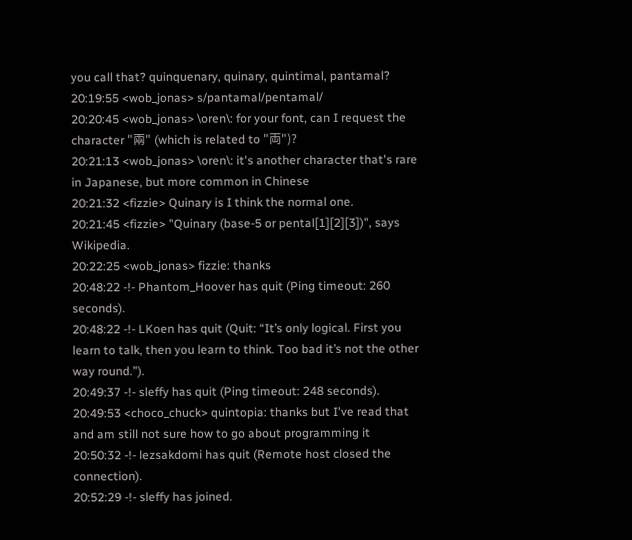you call that? quinquenary, quinary, quintimal, pantamal?
20:19:55 <wob_jonas> s/pantamal/pentamal/
20:20:45 <wob_jonas> \oren\: for your font, can I request the character "兩" (which is related to "両")?
20:21:13 <wob_jonas> \oren\: it's another character that's rare in Japanese, but more common in Chinese
20:21:32 <fizzie> Quinary is I think the normal one.
20:21:45 <fizzie> "Quinary (base-5 or pental[1][2][3])", says Wikipedia.
20:22:25 <wob_jonas> fizzie: thanks
20:48:22 -!- Phantom_Hoover has quit (Ping timeout: 260 seconds).
20:48:22 -!- LKoen has quit (Quit: “It’s only logical. First you learn to talk, then you learn to think. Too bad it’s not the other way round.”).
20:49:37 -!- sleffy has quit (Ping timeout: 248 seconds).
20:49:53 <choco_chuck> quintopia: thanks but I've read that and am still not sure how to go about programming it
20:50:32 -!- lezsakdomi has quit (Remote host closed the connection).
20:52:29 -!- sleffy has joined.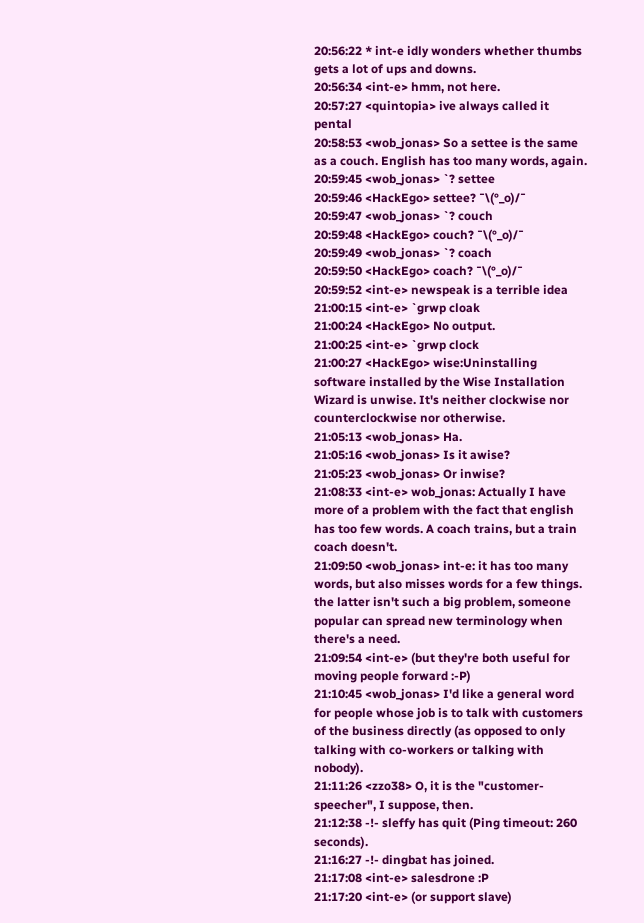20:56:22 * int-e idly wonders whether thumbs gets a lot of ups and downs.
20:56:34 <int-e> hmm, not here.
20:57:27 <quintopia> ive always called it pental
20:58:53 <wob_jonas> So a settee is the same as a couch. English has too many words, again.
20:59:45 <wob_jonas> `? settee
20:59:46 <HackEgo> settee? ¯\(°_o)/¯
20:59:47 <wob_jonas> `? couch
20:59:48 <HackEgo> couch? ¯\(°_o)/¯
20:59:49 <wob_jonas> `? coach
20:59:50 <HackEgo> coach? ¯\(°_o)/¯
20:59:52 <int-e> newspeak is a terrible idea
21:00:15 <int-e> `grwp cloak
21:00:24 <HackEgo> No output.
21:00:25 <int-e> `grwp clock
21:00:27 <HackEgo> wise:Uninstalling software installed by the Wise Installation Wizard is unwise. It's neither clockwise nor counterclockwise nor otherwise.
21:05:13 <wob_jonas> Ha.
21:05:16 <wob_jonas> Is it awise?
21:05:23 <wob_jonas> Or inwise?
21:08:33 <int-e> wob_jonas: Actually I have more of a problem with the fact that english has too few words. A coach trains, but a train coach doesn't.
21:09:50 <wob_jonas> int-e: it has too many words, but also misses words for a few things. the latter isn't such a big problem, someone popular can spread new terminology when there's a need.
21:09:54 <int-e> (but they're both useful for moving people forward :-P)
21:10:45 <wob_jonas> I'd like a general word for people whose job is to talk with customers of the business directly (as opposed to only talking with co-workers or talking with nobody).
21:11:26 <zzo38> O, it is the "customer-speecher", I suppose, then.
21:12:38 -!- sleffy has quit (Ping timeout: 260 seconds).
21:16:27 -!- dingbat has joined.
21:17:08 <int-e> salesdrone :P
21:17:20 <int-e> (or support slave)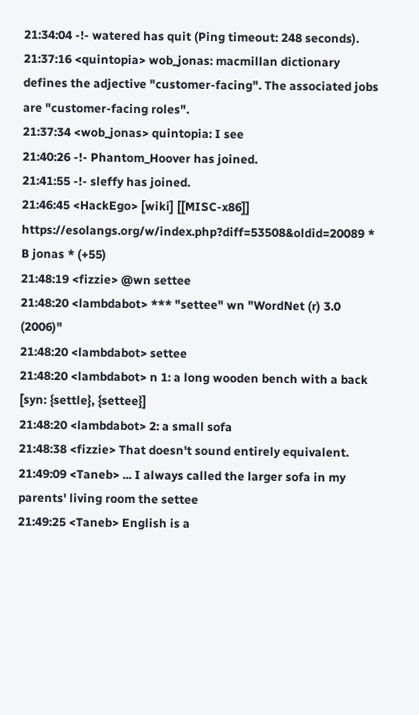21:34:04 -!- watered has quit (Ping timeout: 248 seconds).
21:37:16 <quintopia> wob_jonas: macmillan dictionary defines the adjective "customer-facing". The associated jobs are "customer-facing roles".
21:37:34 <wob_jonas> quintopia: I see
21:40:26 -!- Phantom_Hoover has joined.
21:41:55 -!- sleffy has joined.
21:46:45 <HackEgo> [wiki] [[MISC-x86]] https://esolangs.org/w/index.php?diff=53508&oldid=20089 * B jonas * (+55)
21:48:19 <fizzie> @wn settee
21:48:20 <lambdabot> *** "settee" wn "WordNet (r) 3.0 (2006)"
21:48:20 <lambdabot> settee
21:48:20 <lambdabot> n 1: a long wooden bench with a back [syn: {settle}, {settee}]
21:48:20 <lambdabot> 2: a small sofa
21:48:38 <fizzie> That doesn't sound entirely equivalent.
21:49:09 <Taneb> ... I always called the larger sofa in my parents' living room the settee
21:49:25 <Taneb> English is a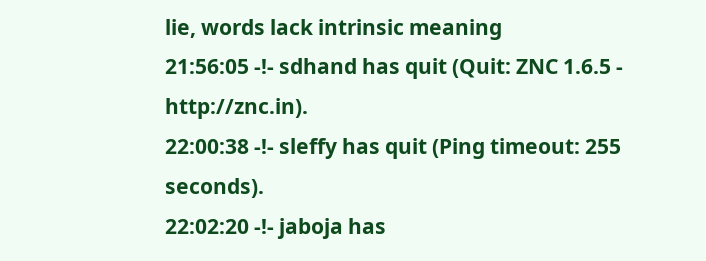lie, words lack intrinsic meaning
21:56:05 -!- sdhand has quit (Quit: ZNC 1.6.5 - http://znc.in).
22:00:38 -!- sleffy has quit (Ping timeout: 255 seconds).
22:02:20 -!- jaboja has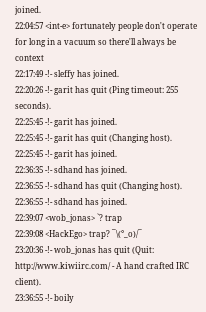joined.
22:04:57 <int-e> fortunately people don't operate for long in a vacuum so there'll always be context
22:17:49 -!- sleffy has joined.
22:20:26 -!- garit has quit (Ping timeout: 255 seconds).
22:25:45 -!- garit has joined.
22:25:45 -!- garit has quit (Changing host).
22:25:45 -!- garit has joined.
22:36:35 -!- sdhand has joined.
22:36:55 -!- sdhand has quit (Changing host).
22:36:55 -!- sdhand has joined.
22:39:07 <wob_jonas> `? trap
22:39:08 <HackEgo> trap? ¯\(°_o)/¯
23:20:36 -!- wob_jonas has quit (Quit: http://www.kiwiirc.com/ - A hand crafted IRC client).
23:36:55 -!- boily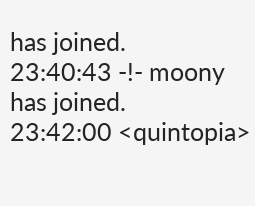has joined.
23:40:43 -!- moony has joined.
23:42:00 <quintopia>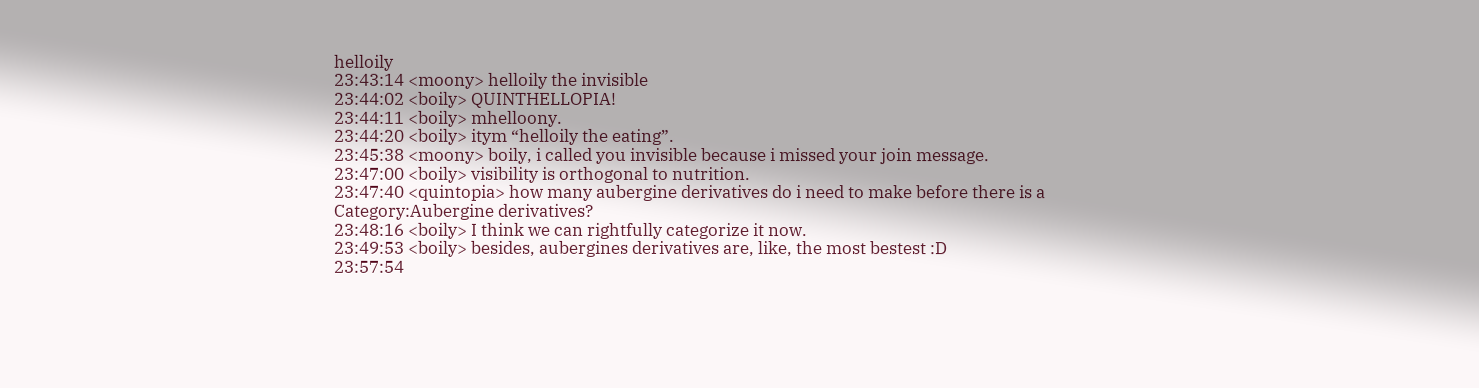helloily
23:43:14 <moony> helloily the invisible
23:44:02 <boily> QUINTHELLOPIA!
23:44:11 <boily> mhelloony.
23:44:20 <boily> itym “helloily the eating”.
23:45:38 <moony> boily, i called you invisible because i missed your join message.
23:47:00 <boily> visibility is orthogonal to nutrition.
23:47:40 <quintopia> how many aubergine derivatives do i need to make before there is a Category:Aubergine derivatives?
23:48:16 <boily> I think we can rightfully categorize it now.
23:49:53 <boily> besides, aubergines derivatives are, like, the most bestest :D
23:57:54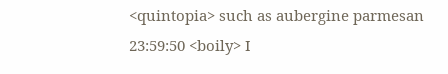<quintopia> such as aubergine parmesan
23:59:50 <boily> I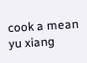cook a mean yu xiang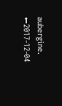aubergine.
←2017-12-04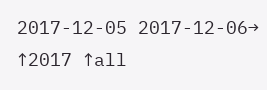2017-12-05 2017-12-06→ ↑2017 ↑all